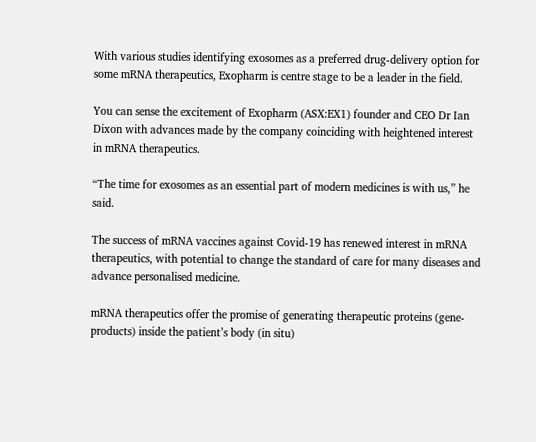With various studies identifying exosomes as a preferred drug-delivery option for some mRNA therapeutics, Exopharm is centre stage to be a leader in the field.

You can sense the excitement of Exopharm (ASX:EX1) founder and CEO Dr Ian Dixon with advances made by the company coinciding with heightened interest in mRNA therapeutics.

“The time for exosomes as an essential part of modern medicines is with us,” he said.

The success of mRNA vaccines against Covid-19 has renewed interest in mRNA therapeutics, with potential to change the standard of care for many diseases and advance personalised medicine.

mRNA therapeutics offer the promise of generating therapeutic proteins (gene-products) inside the patient’s body (in situ)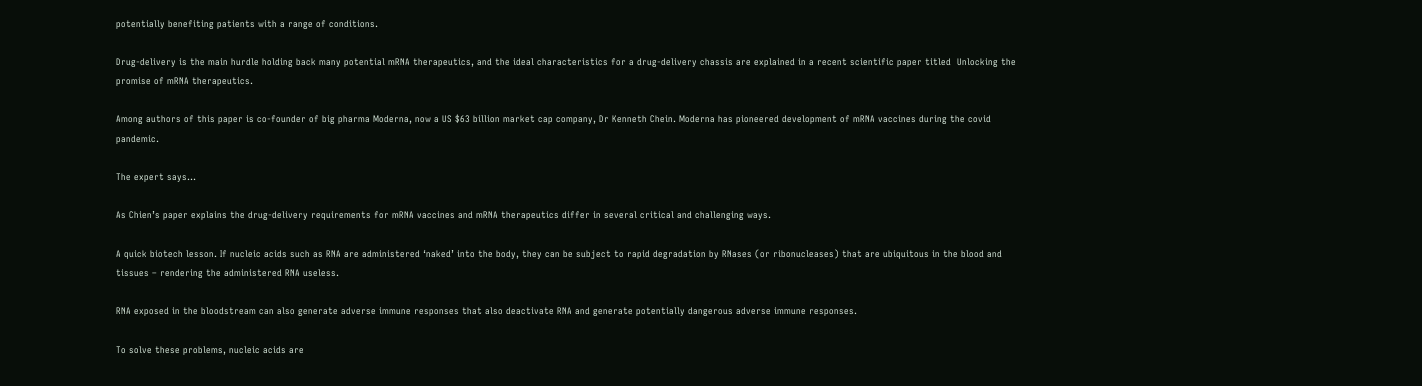potentially benefiting patients with a range of conditions.

Drug-delivery is the main hurdle holding back many potential mRNA therapeutics, and the ideal characteristics for a drug-delivery chassis are explained in a recent scientific paper titled  Unlocking the promise of mRNA therapeutics.

Among authors of this paper is co-founder of big pharma Moderna, now a US $63 billion market cap company, Dr Kenneth Chein. Moderna has pioneered development of mRNA vaccines during the covid pandemic.

The expert says…

As Chien’s paper explains the drug-delivery requirements for mRNA vaccines and mRNA therapeutics differ in several critical and challenging ways.

A quick biotech lesson. If nucleic acids such as RNA are administered ‘naked’ into the body, they can be subject to rapid degradation by RNases (or ribonucleases) that are ubiquitous in the blood and tissues – rendering the administered RNA useless.

RNA exposed in the bloodstream can also generate adverse immune responses that also deactivate RNA and generate potentially dangerous adverse immune responses.

To solve these problems, nucleic acids are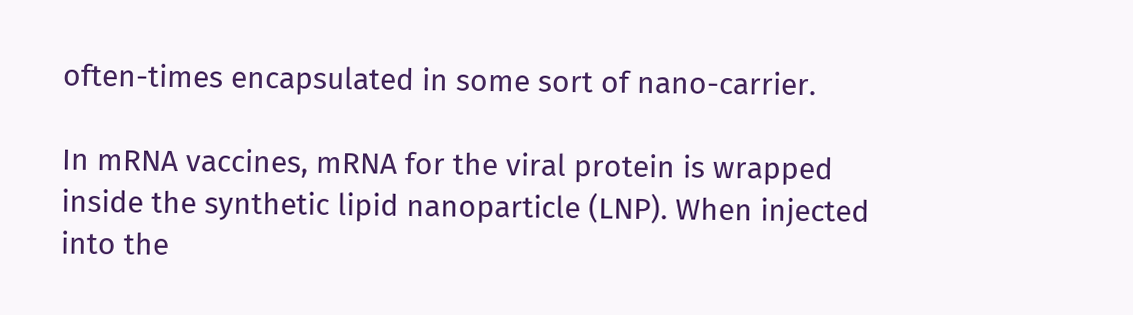often-times encapsulated in some sort of nano-carrier.

In mRNA vaccines, mRNA for the viral protein is wrapped inside the synthetic lipid nanoparticle (LNP). When injected into the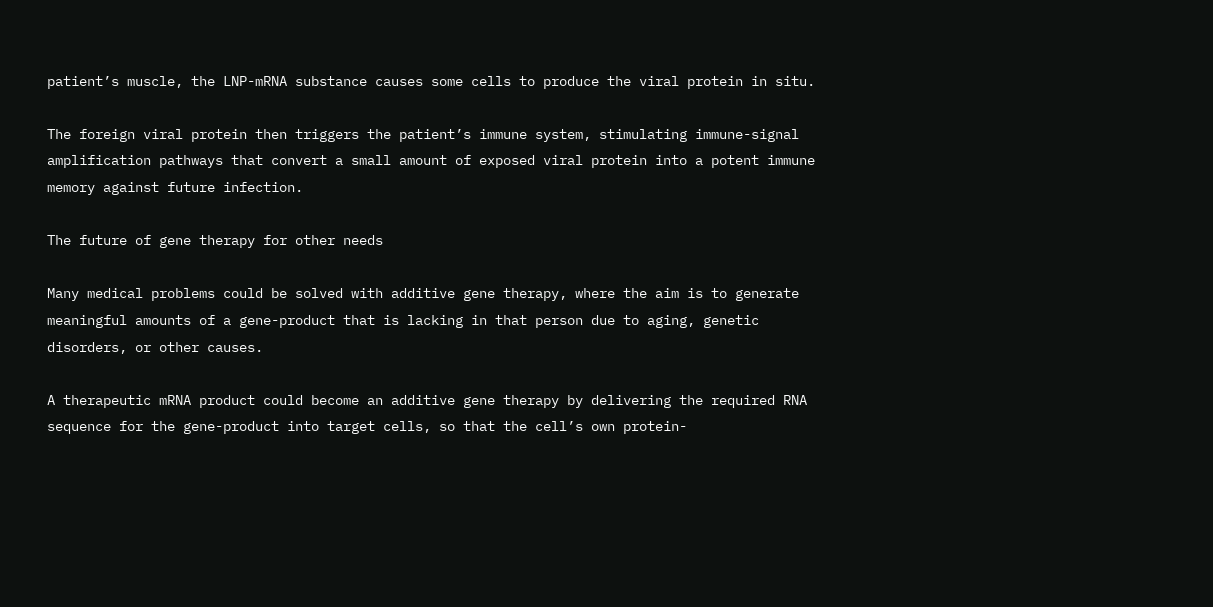patient’s muscle, the LNP-mRNA substance causes some cells to produce the viral protein in situ.

The foreign viral protein then triggers the patient’s immune system, stimulating immune-signal amplification pathways that convert a small amount of exposed viral protein into a potent immune memory against future infection.

The future of gene therapy for other needs

Many medical problems could be solved with additive gene therapy, where the aim is to generate meaningful amounts of a gene-product that is lacking in that person due to aging, genetic disorders, or other causes.

A therapeutic mRNA product could become an additive gene therapy by delivering the required RNA sequence for the gene-product into target cells, so that the cell’s own protein-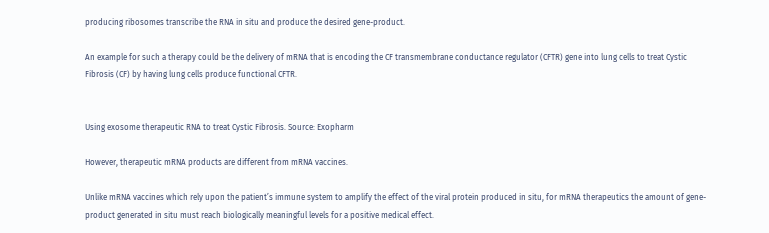producing ribosomes transcribe the RNA in situ and produce the desired gene-product.

An example for such a therapy could be the delivery of mRNA that is encoding the CF transmembrane conductance regulator (CFTR) gene into lung cells to treat Cystic Fibrosis (CF) by having lung cells produce functional CFTR.


Using exosome therapeutic RNA to treat Cystic Fibrosis. Source: Exopharm

However, therapeutic mRNA products are different from mRNA vaccines.

Unlike mRNA vaccines which rely upon the patient’s immune system to amplify the effect of the viral protein produced in situ, for mRNA therapeutics the amount of gene-product generated in situ must reach biologically meaningful levels for a positive medical effect.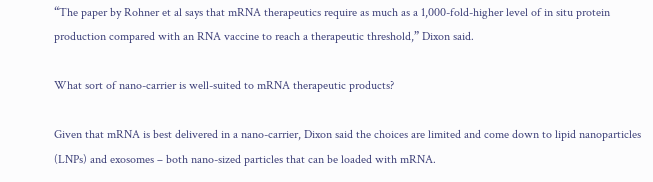“The paper by Rohner et al says that mRNA therapeutics require as much as a 1,000-fold-higher level of in situ protein production compared with an RNA vaccine to reach a therapeutic threshold,” Dixon said.

What sort of nano-carrier is well-suited to mRNA therapeutic products?

Given that mRNA is best delivered in a nano-carrier, Dixon said the choices are limited and come down to lipid nanoparticles (LNPs) and exosomes – both nano-sized particles that can be loaded with mRNA.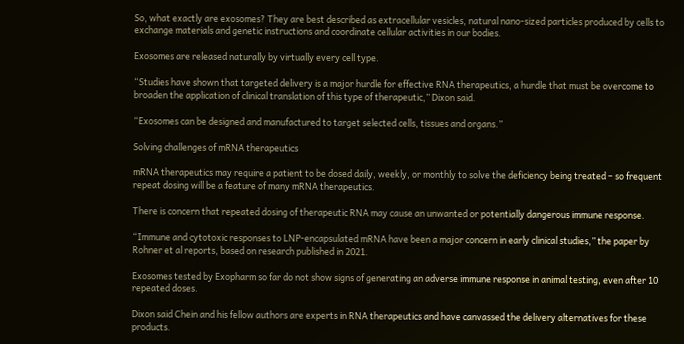So, what exactly are exosomes? They are best described as extracellular vesicles, natural nano-sized particles produced by cells to exchange materials and genetic instructions and coordinate cellular activities in our bodies.

Exosomes are released naturally by virtually every cell type.

“Studies have shown that targeted delivery is a major hurdle for effective RNA therapeutics, a hurdle that must be overcome to broaden the application of clinical translation of this type of therapeutic,” Dixon said.

“Exosomes can be designed and manufactured to target selected cells, tissues and organs.”

Solving challenges of mRNA therapeutics

mRNA therapeutics may require a patient to be dosed daily, weekly, or monthly to solve the deficiency being treated – so frequent repeat dosing will be a feature of many mRNA therapeutics.

There is concern that repeated dosing of therapeutic RNA may cause an unwanted or potentially dangerous immune response.

“Immune and cytotoxic responses to LNP-encapsulated mRNA have been a major concern in early clinical studies,” the paper by Rohner et al reports, based on research published in 2021.

Exosomes tested by Exopharm so far do not show signs of generating an adverse immune response in animal testing, even after 10 repeated doses.

Dixon said Chein and his fellow authors are experts in RNA therapeutics and have canvassed the delivery alternatives for these products.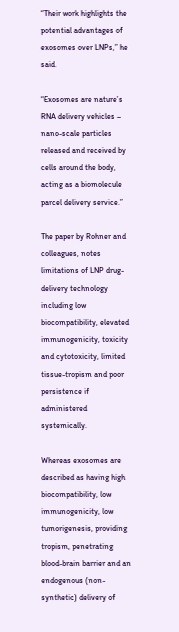“Their work highlights the potential advantages of exosomes over LNPs,” he said.

“Exosomes are nature’s RNA delivery vehicles –  nano-scale particles released and received by cells around the body, acting as a biomolecule parcel delivery service.”

The paper by Rohner and colleagues, notes limitations of LNP drug-delivery technology including low biocompatibility, elevated immunogenicity, toxicity and cytotoxicity, limited tissue-tropism and poor persistence if administered systemically.

Whereas exosomes are described as having high biocompatibility, low immunogenicity, low tumorigenesis, providing tropism, penetrating blood-brain barrier and an endogenous (non-synthetic) delivery of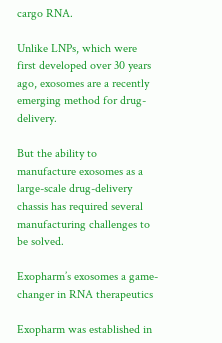cargo RNA.

Unlike LNPs, which were first developed over 30 years ago, exosomes are a recently emerging method for drug-delivery.

But the ability to manufacture exosomes as a large-scale drug-delivery chassis has required several manufacturing challenges to be solved.

Exopharm’s exosomes a game-changer in RNA therapeutics

Exopharm was established in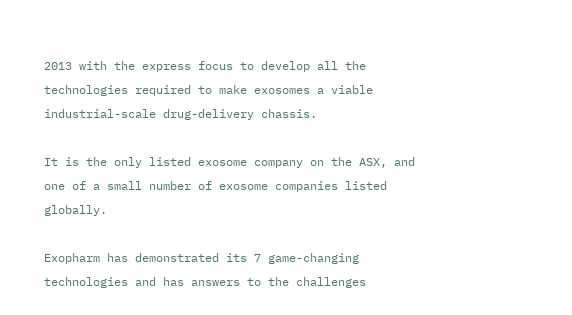2013 with the express focus to develop all the technologies required to make exosomes a viable industrial-scale drug-delivery chassis.

It is the only listed exosome company on the ASX, and one of a small number of exosome companies listed globally.

Exopharm has demonstrated its 7 game-changing technologies and has answers to the challenges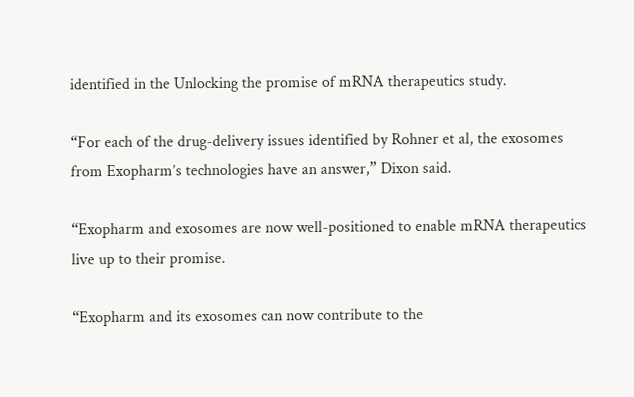identified in the Unlocking the promise of mRNA therapeutics study.

“For each of the drug-delivery issues identified by Rohner et al, the exosomes from Exopharm’s technologies have an answer,” Dixon said.

“Exopharm and exosomes are now well-positioned to enable mRNA therapeutics live up to their promise.

“Exopharm and its exosomes can now contribute to the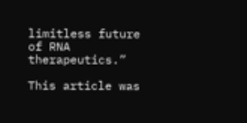limitless future of RNA therapeutics.”

This article was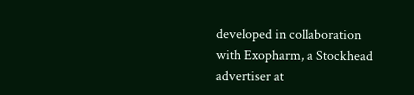developed in collaboration with Exopharm, a Stockhead advertiser at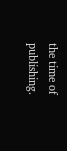the time of publishing.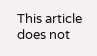This article does not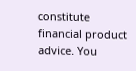constitute financial product advice. You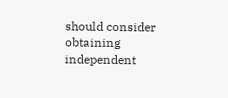should consider obtaining independent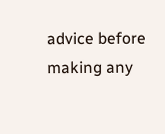advice before making any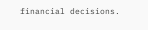financial decisions.